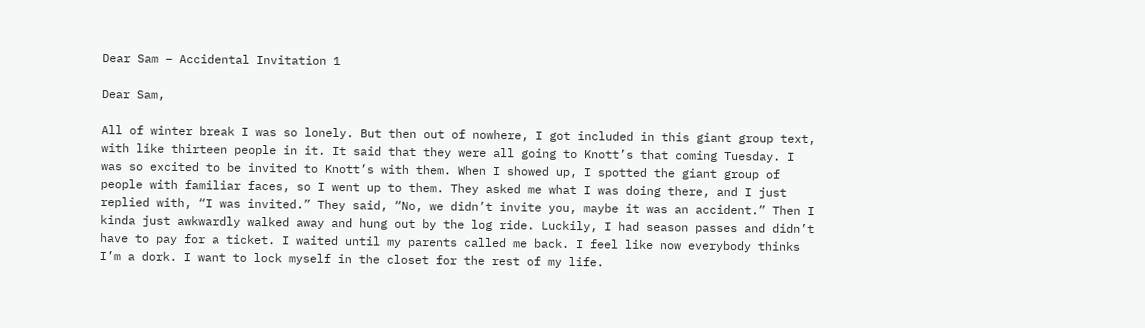Dear Sam – Accidental Invitation 1

Dear Sam,

All of winter break I was so lonely. But then out of nowhere, I got included in this giant group text, with like thirteen people in it. It said that they were all going to Knott’s that coming Tuesday. I was so excited to be invited to Knott’s with them. When I showed up, I spotted the giant group of people with familiar faces, so I went up to them. They asked me what I was doing there, and I just replied with, “I was invited.” They said, “No, we didn’t invite you, maybe it was an accident.” Then I kinda just awkwardly walked away and hung out by the log ride. Luckily, I had season passes and didn’t have to pay for a ticket. I waited until my parents called me back. I feel like now everybody thinks I’m a dork. I want to lock myself in the closet for the rest of my life.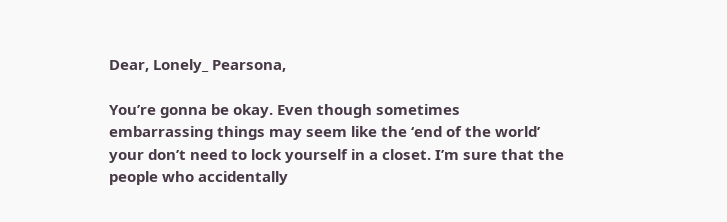Dear, Lonely_ Pearsona,

You’re gonna be okay. Even though sometimes embarrassing things may seem like the ‘end of the world’ your don’t need to lock yourself in a closet. I’m sure that the people who accidentally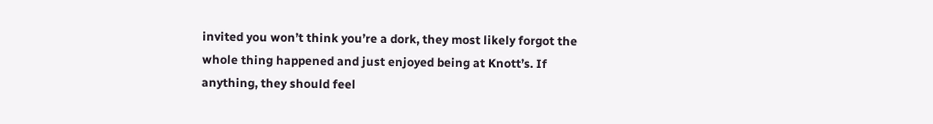invited you won’t think you’re a dork, they most likely forgot the whole thing happened and just enjoyed being at Knott’s. If anything, they should feel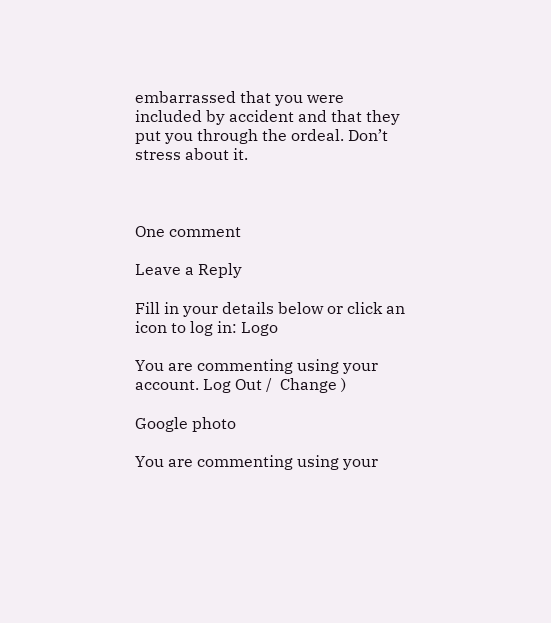embarrassed that you were included by accident and that they put you through the ordeal. Don’t stress about it.



One comment

Leave a Reply

Fill in your details below or click an icon to log in: Logo

You are commenting using your account. Log Out /  Change )

Google photo

You are commenting using your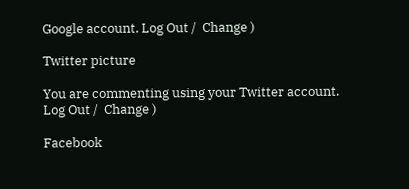Google account. Log Out /  Change )

Twitter picture

You are commenting using your Twitter account. Log Out /  Change )

Facebook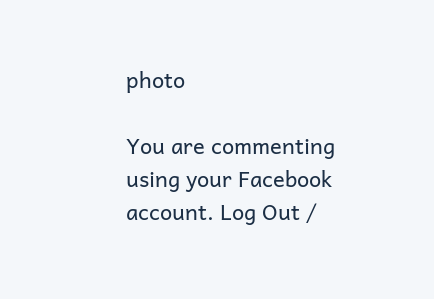photo

You are commenting using your Facebook account. Log Out /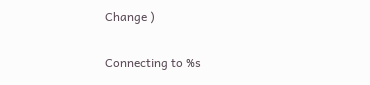Change )

Connecting to %s